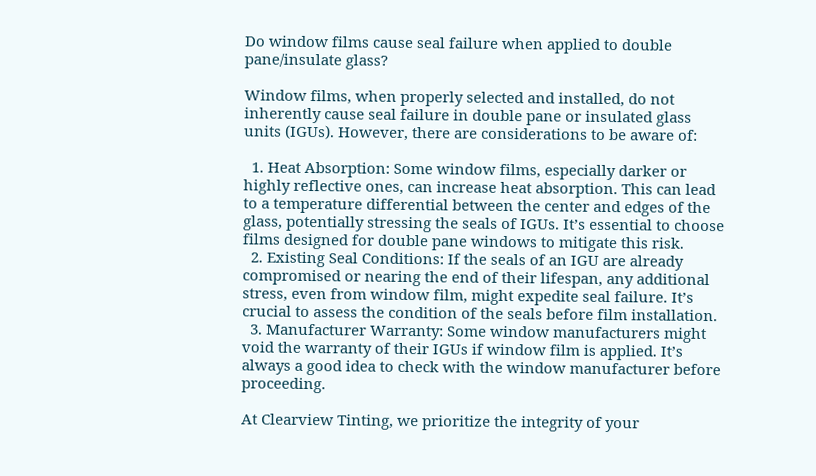Do window films cause seal failure when applied to double pane/insulate glass?

Window films, when properly selected and installed, do not inherently cause seal failure in double pane or insulated glass units (IGUs). However, there are considerations to be aware of:

  1. Heat Absorption: Some window films, especially darker or highly reflective ones, can increase heat absorption. This can lead to a temperature differential between the center and edges of the glass, potentially stressing the seals of IGUs. It’s essential to choose films designed for double pane windows to mitigate this risk.
  2. Existing Seal Conditions: If the seals of an IGU are already compromised or nearing the end of their lifespan, any additional stress, even from window film, might expedite seal failure. It’s crucial to assess the condition of the seals before film installation.
  3. Manufacturer Warranty: Some window manufacturers might void the warranty of their IGUs if window film is applied. It’s always a good idea to check with the window manufacturer before proceeding.

At Clearview Tinting, we prioritize the integrity of your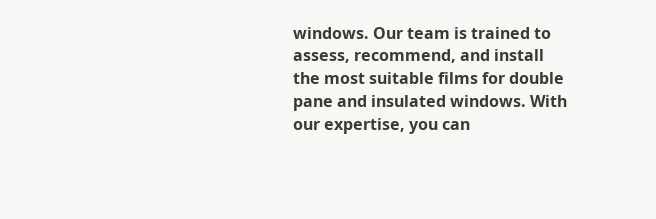windows. Our team is trained to assess, recommend, and install the most suitable films for double pane and insulated windows. With our expertise, you can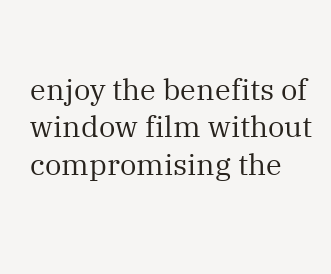enjoy the benefits of window film without compromising the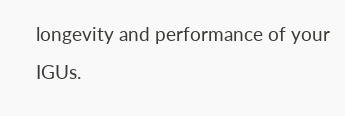longevity and performance of your IGUs.